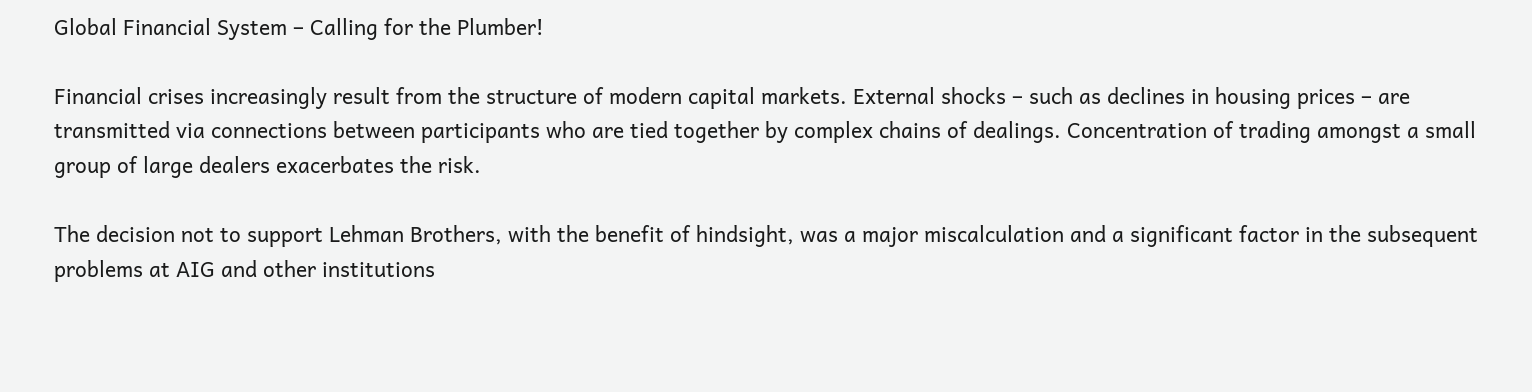Global Financial System – Calling for the Plumber!

Financial crises increasingly result from the structure of modern capital markets. External shocks – such as declines in housing prices – are transmitted via connections between participants who are tied together by complex chains of dealings. Concentration of trading amongst a small group of large dealers exacerbates the risk.

The decision not to support Lehman Brothers, with the benefit of hindsight, was a major miscalculation and a significant factor in the subsequent problems at AIG and other institutions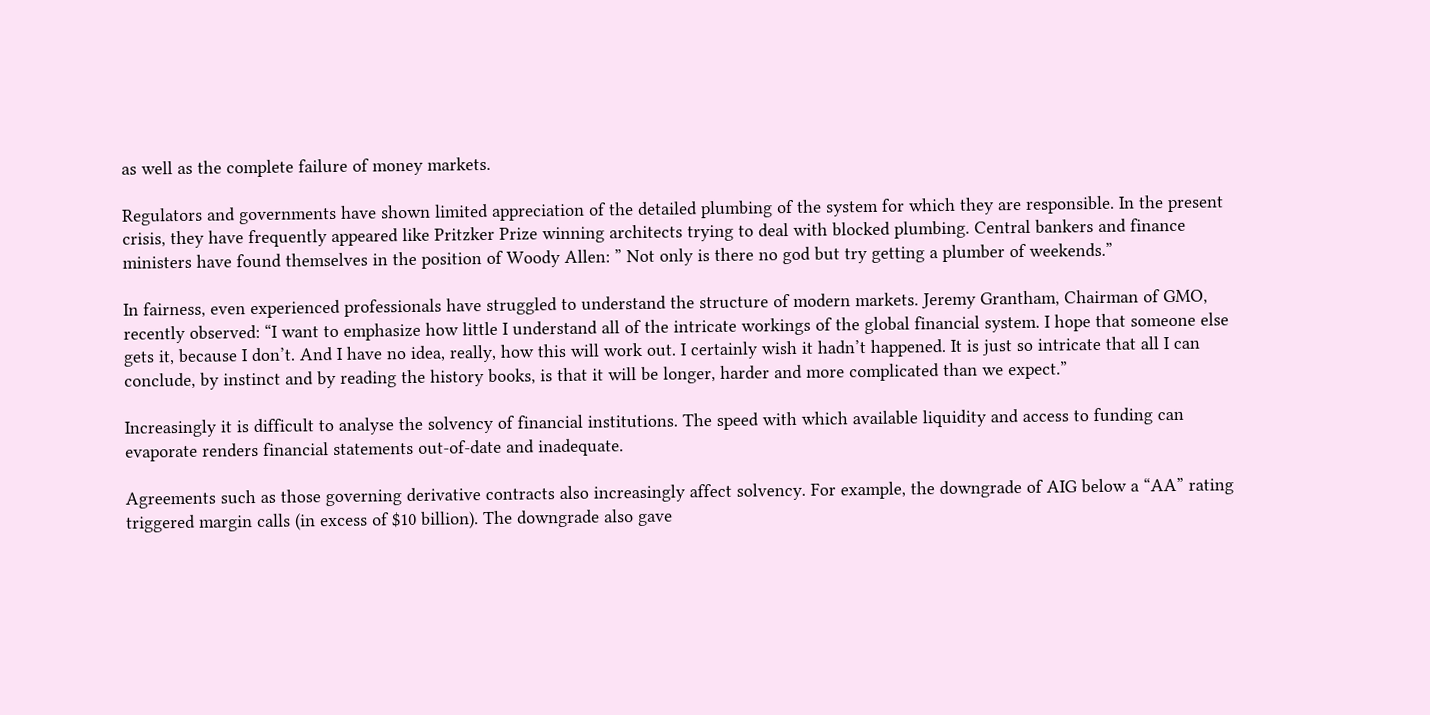as well as the complete failure of money markets.

Regulators and governments have shown limited appreciation of the detailed plumbing of the system for which they are responsible. In the present crisis, they have frequently appeared like Pritzker Prize winning architects trying to deal with blocked plumbing. Central bankers and finance ministers have found themselves in the position of Woody Allen: ” Not only is there no god but try getting a plumber of weekends.”

In fairness, even experienced professionals have struggled to understand the structure of modern markets. Jeremy Grantham, Chairman of GMO, recently observed: “I want to emphasize how little I understand all of the intricate workings of the global financial system. I hope that someone else gets it, because I don’t. And I have no idea, really, how this will work out. I certainly wish it hadn’t happened. It is just so intricate that all I can conclude, by instinct and by reading the history books, is that it will be longer, harder and more complicated than we expect.”

Increasingly it is difficult to analyse the solvency of financial institutions. The speed with which available liquidity and access to funding can evaporate renders financial statements out-of-date and inadequate.

Agreements such as those governing derivative contracts also increasingly affect solvency. For example, the downgrade of AIG below a “AA” rating triggered margin calls (in excess of $10 billion). The downgrade also gave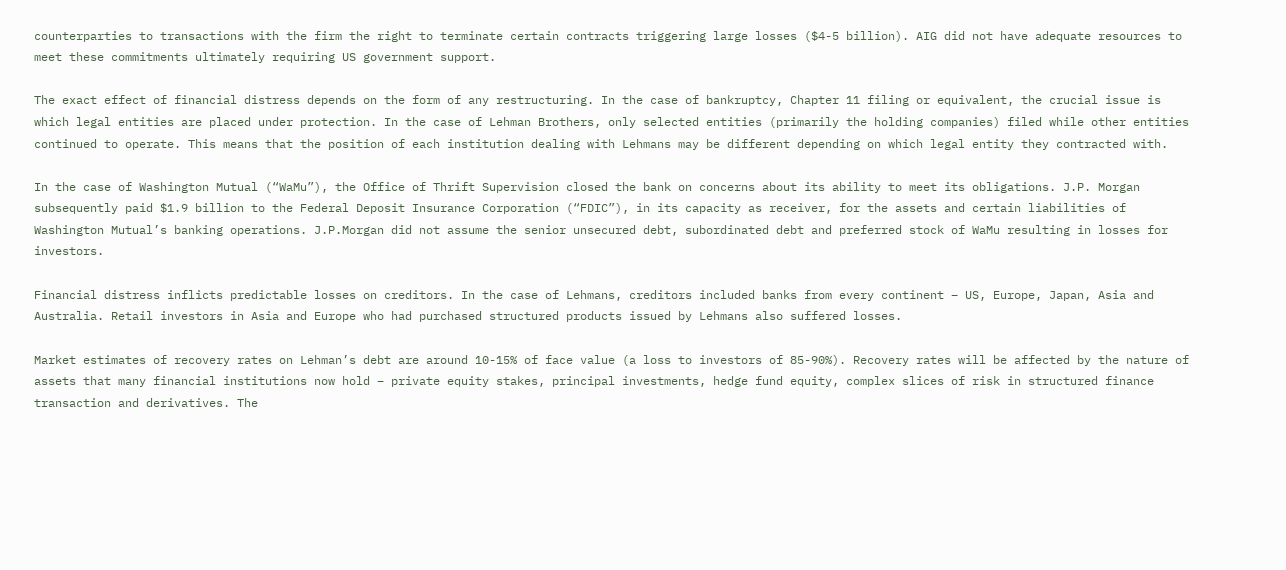counterparties to transactions with the firm the right to terminate certain contracts triggering large losses ($4-5 billion). AIG did not have adequate resources to meet these commitments ultimately requiring US government support.

The exact effect of financial distress depends on the form of any restructuring. In the case of bankruptcy, Chapter 11 filing or equivalent, the crucial issue is which legal entities are placed under protection. In the case of Lehman Brothers, only selected entities (primarily the holding companies) filed while other entities continued to operate. This means that the position of each institution dealing with Lehmans may be different depending on which legal entity they contracted with.

In the case of Washington Mutual (“WaMu”), the Office of Thrift Supervision closed the bank on concerns about its ability to meet its obligations. J.P. Morgan subsequently paid $1.9 billion to the Federal Deposit Insurance Corporation (“FDIC”), in its capacity as receiver, for the assets and certain liabilities of Washington Mutual’s banking operations. J.P.Morgan did not assume the senior unsecured debt, subordinated debt and preferred stock of WaMu resulting in losses for investors.

Financial distress inflicts predictable losses on creditors. In the case of Lehmans, creditors included banks from every continent – US, Europe, Japan, Asia and Australia. Retail investors in Asia and Europe who had purchased structured products issued by Lehmans also suffered losses.

Market estimates of recovery rates on Lehman’s debt are around 10-15% of face value (a loss to investors of 85-90%). Recovery rates will be affected by the nature of assets that many financial institutions now hold – private equity stakes, principal investments, hedge fund equity, complex slices of risk in structured finance transaction and derivatives. The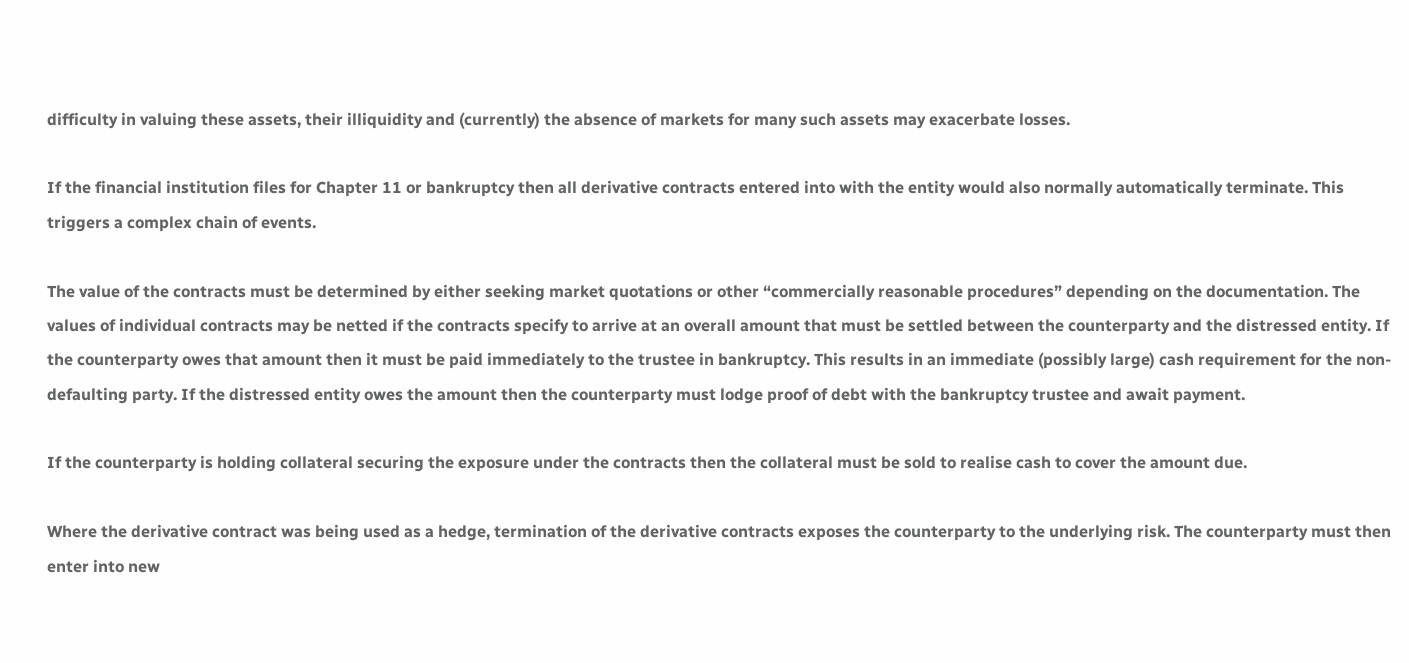difficulty in valuing these assets, their illiquidity and (currently) the absence of markets for many such assets may exacerbate losses.

If the financial institution files for Chapter 11 or bankruptcy then all derivative contracts entered into with the entity would also normally automatically terminate. This triggers a complex chain of events.

The value of the contracts must be determined by either seeking market quotations or other “commercially reasonable procedures” depending on the documentation. The values of individual contracts may be netted if the contracts specify to arrive at an overall amount that must be settled between the counterparty and the distressed entity. If the counterparty owes that amount then it must be paid immediately to the trustee in bankruptcy. This results in an immediate (possibly large) cash requirement for the non-defaulting party. If the distressed entity owes the amount then the counterparty must lodge proof of debt with the bankruptcy trustee and await payment.

If the counterparty is holding collateral securing the exposure under the contracts then the collateral must be sold to realise cash to cover the amount due.

Where the derivative contract was being used as a hedge, termination of the derivative contracts exposes the counterparty to the underlying risk. The counterparty must then enter into new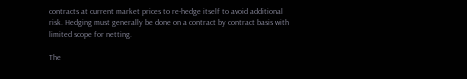contracts at current market prices to re-hedge itself to avoid additional risk. Hedging must generally be done on a contract by contract basis with limited scope for netting.

The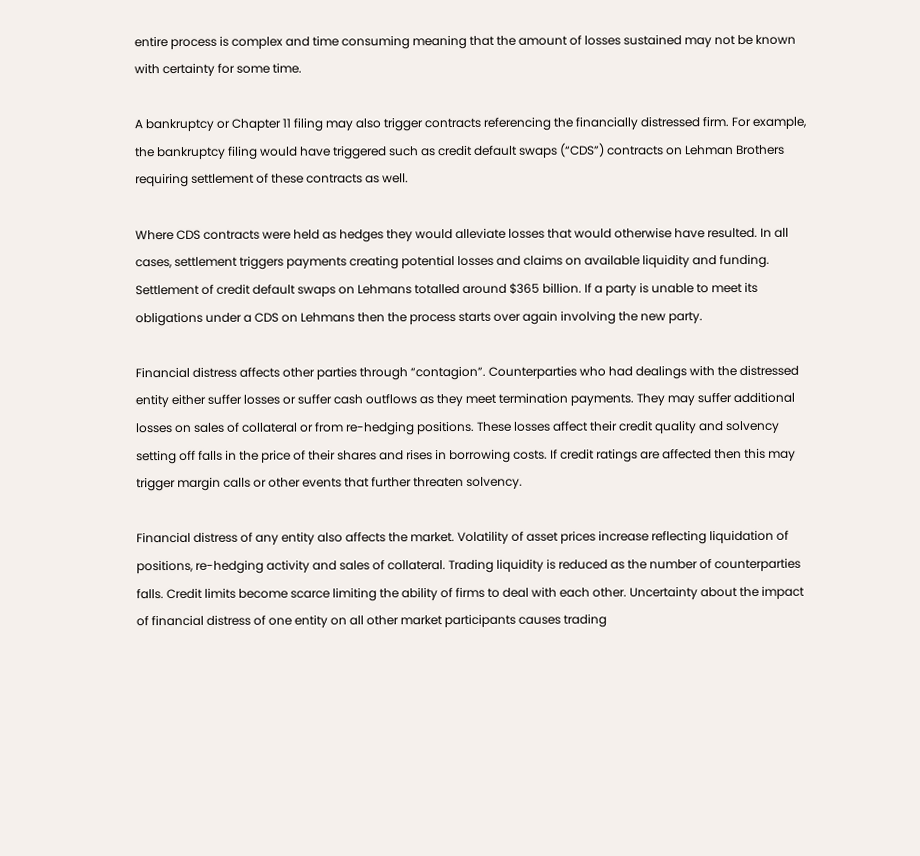entire process is complex and time consuming meaning that the amount of losses sustained may not be known with certainty for some time.

A bankruptcy or Chapter 11 filing may also trigger contracts referencing the financially distressed firm. For example, the bankruptcy filing would have triggered such as credit default swaps (“CDS”) contracts on Lehman Brothers requiring settlement of these contracts as well.

Where CDS contracts were held as hedges they would alleviate losses that would otherwise have resulted. In all cases, settlement triggers payments creating potential losses and claims on available liquidity and funding. Settlement of credit default swaps on Lehmans totalled around $365 billion. If a party is unable to meet its obligations under a CDS on Lehmans then the process starts over again involving the new party.

Financial distress affects other parties through “contagion”. Counterparties who had dealings with the distressed entity either suffer losses or suffer cash outflows as they meet termination payments. They may suffer additional losses on sales of collateral or from re-hedging positions. These losses affect their credit quality and solvency setting off falls in the price of their shares and rises in borrowing costs. If credit ratings are affected then this may trigger margin calls or other events that further threaten solvency.

Financial distress of any entity also affects the market. Volatility of asset prices increase reflecting liquidation of positions, re-hedging activity and sales of collateral. Trading liquidity is reduced as the number of counterparties falls. Credit limits become scarce limiting the ability of firms to deal with each other. Uncertainty about the impact of financial distress of one entity on all other market participants causes trading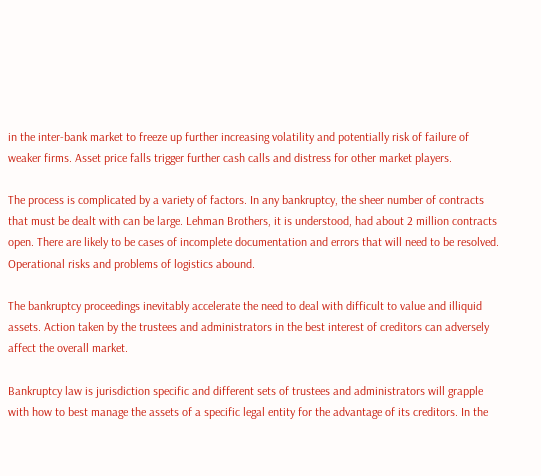in the inter-bank market to freeze up further increasing volatility and potentially risk of failure of weaker firms. Asset price falls trigger further cash calls and distress for other market players.

The process is complicated by a variety of factors. In any bankruptcy, the sheer number of contracts that must be dealt with can be large. Lehman Brothers, it is understood, had about 2 million contracts open. There are likely to be cases of incomplete documentation and errors that will need to be resolved. Operational risks and problems of logistics abound.

The bankruptcy proceedings inevitably accelerate the need to deal with difficult to value and illiquid assets. Action taken by the trustees and administrators in the best interest of creditors can adversely affect the overall market.

Bankruptcy law is jurisdiction specific and different sets of trustees and administrators will grapple with how to best manage the assets of a specific legal entity for the advantage of its creditors. In the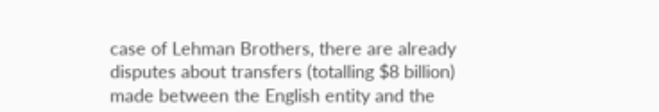case of Lehman Brothers, there are already disputes about transfers (totalling $8 billion) made between the English entity and the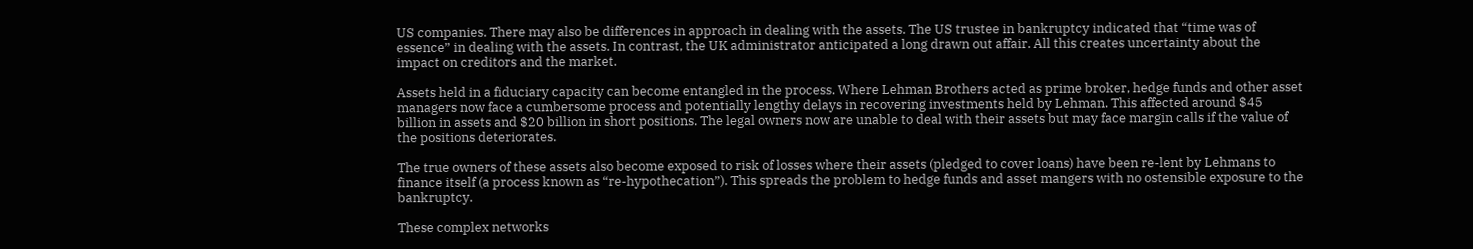US companies. There may also be differences in approach in dealing with the assets. The US trustee in bankruptcy indicated that “time was of essence” in dealing with the assets. In contrast, the UK administrator anticipated a long drawn out affair. All this creates uncertainty about the impact on creditors and the market.

Assets held in a fiduciary capacity can become entangled in the process. Where Lehman Brothers acted as prime broker, hedge funds and other asset managers now face a cumbersome process and potentially lengthy delays in recovering investments held by Lehman. This affected around $45 billion in assets and $20 billion in short positions. The legal owners now are unable to deal with their assets but may face margin calls if the value of the positions deteriorates.

The true owners of these assets also become exposed to risk of losses where their assets (pledged to cover loans) have been re-lent by Lehmans to finance itself (a process known as “re-hypothecation”). This spreads the problem to hedge funds and asset mangers with no ostensible exposure to the bankruptcy.

These complex networks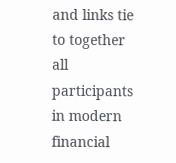and links tie to together all participants in modern financial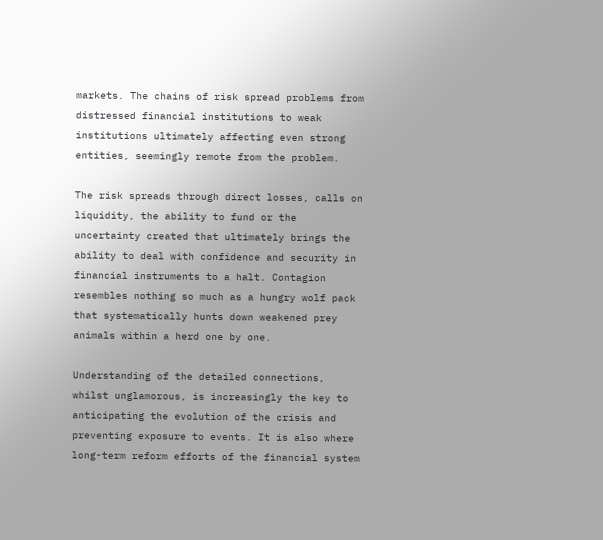markets. The chains of risk spread problems from distressed financial institutions to weak institutions ultimately affecting even strong entities, seemingly remote from the problem.

The risk spreads through direct losses, calls on liquidity, the ability to fund or the uncertainty created that ultimately brings the ability to deal with confidence and security in financial instruments to a halt. Contagion resembles nothing so much as a hungry wolf pack that systematically hunts down weakened prey animals within a herd one by one.

Understanding of the detailed connections, whilst unglamorous, is increasingly the key to anticipating the evolution of the crisis and preventing exposure to events. It is also where long-term reform efforts of the financial system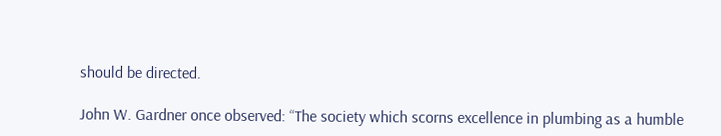should be directed.

John W. Gardner once observed: “The society which scorns excellence in plumbing as a humble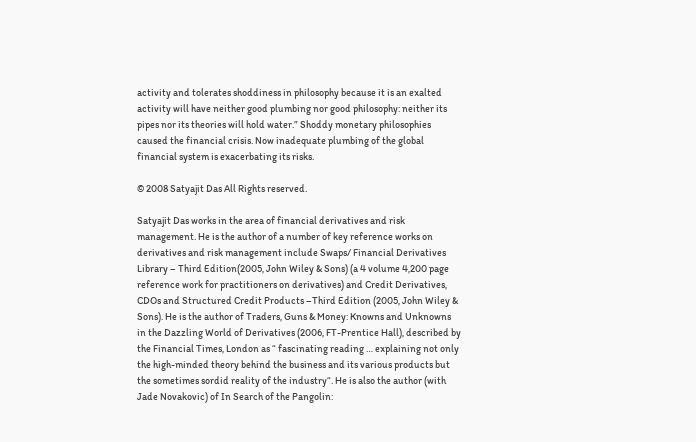activity and tolerates shoddiness in philosophy because it is an exalted activity will have neither good plumbing nor good philosophy: neither its pipes nor its theories will hold water.” Shoddy monetary philosophies caused the financial crisis. Now inadequate plumbing of the global financial system is exacerbating its risks.

© 2008 Satyajit Das All Rights reserved.

Satyajit Das works in the area of financial derivatives and risk management. He is the author of a number of key reference works on derivatives and risk management include Swaps/ Financial Derivatives Library – Third Edition(2005, John Wiley & Sons) (a 4 volume 4,200 page reference work for practitioners on derivatives) and Credit Derivatives, CDOs and Structured Credit Products –Third Edition (2005, John Wiley & Sons). He is the author of Traders, Guns & Money: Knowns and Unknowns in the Dazzling World of Derivatives (2006, FT-Prentice Hall), described by the Financial Times, London as “ fascinating reading … explaining not only the high-minded theory behind the business and its various products but the sometimes sordid reality of the industry“. He is also the author (with Jade Novakovic) of In Search of the Pangolin: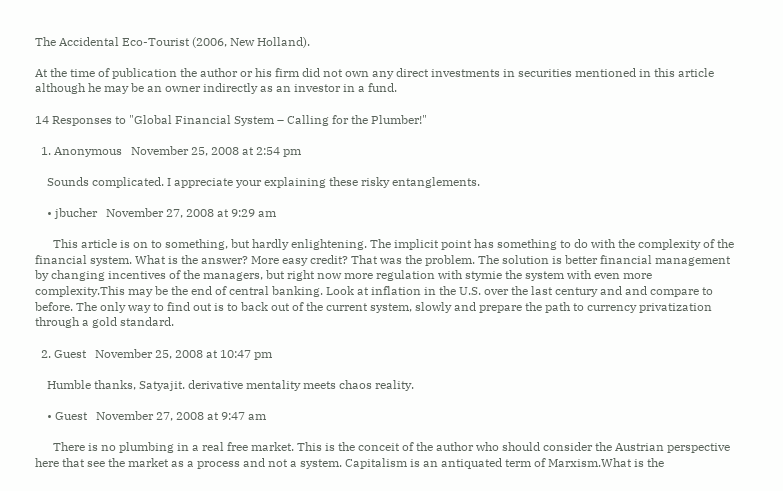The Accidental Eco-Tourist (2006, New Holland).

At the time of publication the author or his firm did not own any direct investments in securities mentioned in this article although he may be an owner indirectly as an investor in a fund.

14 Responses to "Global Financial System – Calling for the Plumber!"

  1. Anonymous   November 25, 2008 at 2:54 pm

    Sounds complicated. I appreciate your explaining these risky entanglements.

    • jbucher   November 27, 2008 at 9:29 am

      This article is on to something, but hardly enlightening. The implicit point has something to do with the complexity of the financial system. What is the answer? More easy credit? That was the problem. The solution is better financial management by changing incentives of the managers, but right now more regulation with stymie the system with even more complexity.This may be the end of central banking. Look at inflation in the U.S. over the last century and and compare to before. The only way to find out is to back out of the current system, slowly and prepare the path to currency privatization through a gold standard.

  2. Guest   November 25, 2008 at 10:47 pm

    Humble thanks, Satyajit. derivative mentality meets chaos reality.

    • Guest   November 27, 2008 at 9:47 am

      There is no plumbing in a real free market. This is the conceit of the author who should consider the Austrian perspective here that see the market as a process and not a system. Capitalism is an antiquated term of Marxism.What is the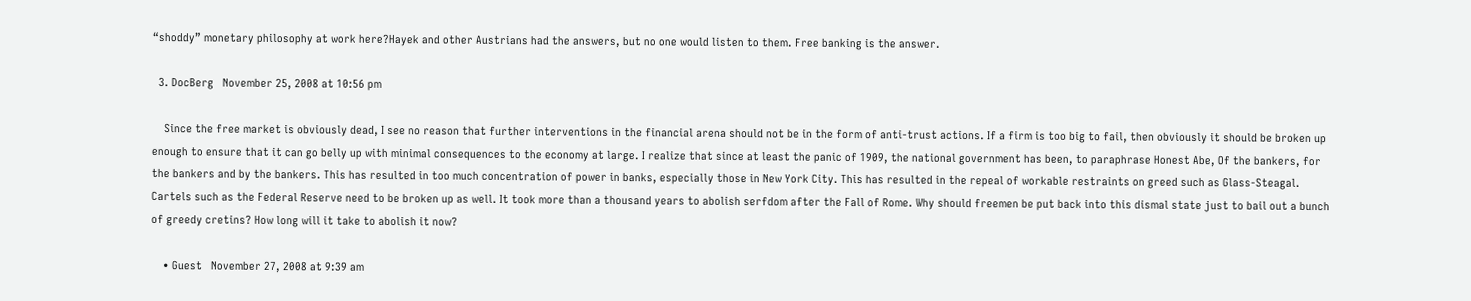“shoddy” monetary philosophy at work here?Hayek and other Austrians had the answers, but no one would listen to them. Free banking is the answer.

  3. DocBerg   November 25, 2008 at 10:56 pm

    Since the free market is obviously dead, I see no reason that further interventions in the financial arena should not be in the form of anti-trust actions. If a firm is too big to fail, then obviously it should be broken up enough to ensure that it can go belly up with minimal consequences to the economy at large. I realize that since at least the panic of 1909, the national government has been, to paraphrase Honest Abe, Of the bankers, for the bankers and by the bankers. This has resulted in too much concentration of power in banks, especially those in New York City. This has resulted in the repeal of workable restraints on greed such as Glass-Steagal. Cartels such as the Federal Reserve need to be broken up as well. It took more than a thousand years to abolish serfdom after the Fall of Rome. Why should freemen be put back into this dismal state just to bail out a bunch of greedy cretins? How long will it take to abolish it now?

    • Guest   November 27, 2008 at 9:39 am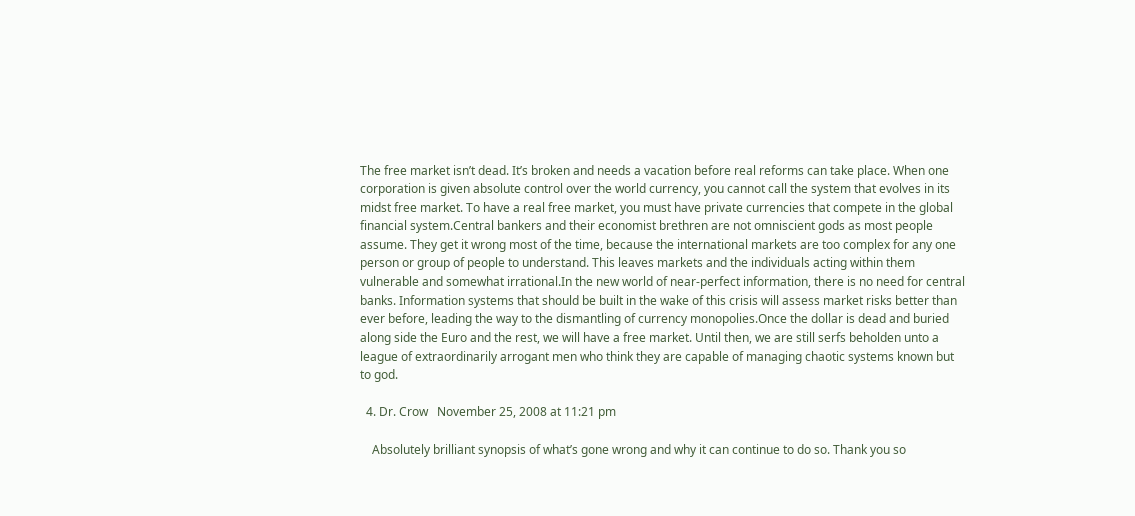The free market isn’t dead. It’s broken and needs a vacation before real reforms can take place. When one corporation is given absolute control over the world currency, you cannot call the system that evolves in its midst free market. To have a real free market, you must have private currencies that compete in the global financial system.Central bankers and their economist brethren are not omniscient gods as most people assume. They get it wrong most of the time, because the international markets are too complex for any one person or group of people to understand. This leaves markets and the individuals acting within them vulnerable and somewhat irrational.In the new world of near-perfect information, there is no need for central banks. Information systems that should be built in the wake of this crisis will assess market risks better than ever before, leading the way to the dismantling of currency monopolies.Once the dollar is dead and buried along side the Euro and the rest, we will have a free market. Until then, we are still serfs beholden unto a league of extraordinarily arrogant men who think they are capable of managing chaotic systems known but to god.

  4. Dr. Crow   November 25, 2008 at 11:21 pm

    Absolutely brilliant synopsis of what’s gone wrong and why it can continue to do so. Thank you so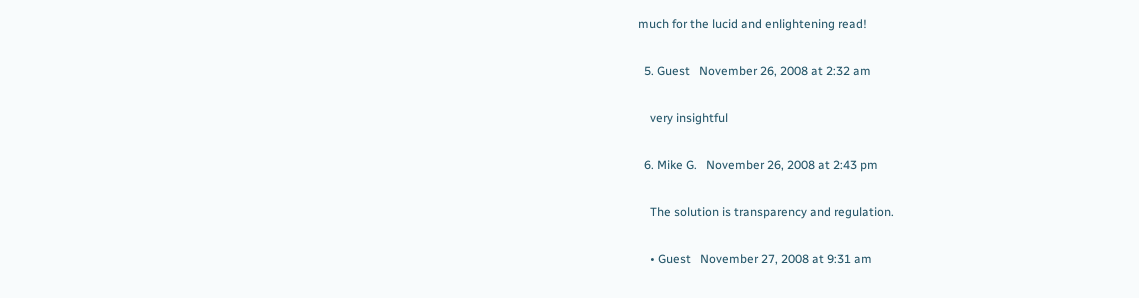much for the lucid and enlightening read!

  5. Guest   November 26, 2008 at 2:32 am

    very insightful

  6. Mike G.   November 26, 2008 at 2:43 pm

    The solution is transparency and regulation.

    • Guest   November 27, 2008 at 9:31 am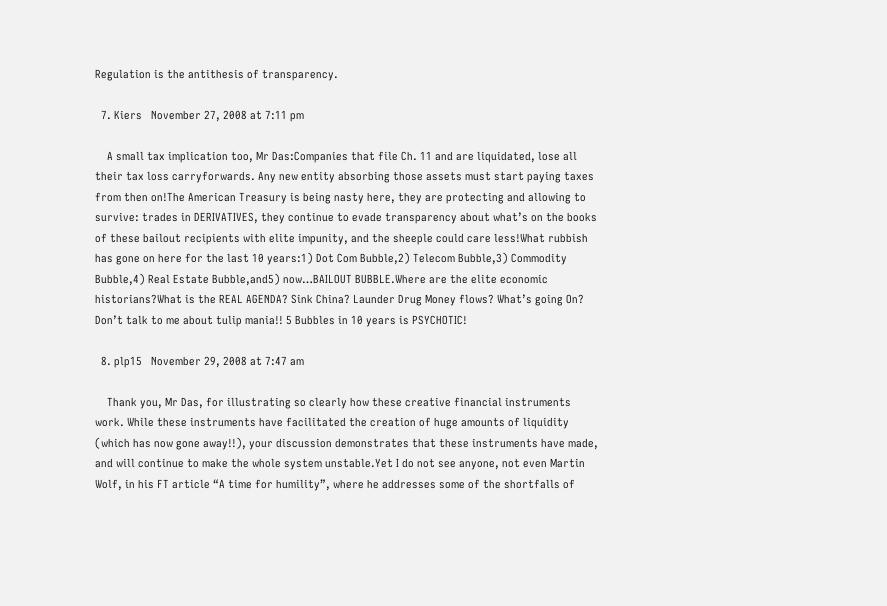Regulation is the antithesis of transparency.

  7. Kiers   November 27, 2008 at 7:11 pm

    A small tax implication too, Mr Das:Companies that file Ch. 11 and are liquidated, lose all their tax loss carryforwards. Any new entity absorbing those assets must start paying taxes from then on!The American Treasury is being nasty here, they are protecting and allowing to survive: trades in DERIVATIVES, they continue to evade transparency about what’s on the books of these bailout recipients with elite impunity, and the sheeple could care less!What rubbish has gone on here for the last 10 years:1) Dot Com Bubble,2) Telecom Bubble,3) Commodity Bubble,4) Real Estate Bubble,and5) now…BAILOUT BUBBLE.Where are the elite economic historians?What is the REAL AGENDA? Sink China? Launder Drug Money flows? What’s going On? Don’t talk to me about tulip mania!! 5 Bubbles in 10 years is PSYCHOTIC!

  8. plp15   November 29, 2008 at 7:47 am

    Thank you, Mr Das, for illustrating so clearly how these creative financial instruments work. While these instruments have facilitated the creation of huge amounts of liquidity (which has now gone away!!), your discussion demonstrates that these instruments have made, and will continue to make the whole system unstable.Yet I do not see anyone, not even Martin Wolf, in his FT article “A time for humility”, where he addresses some of the shortfalls of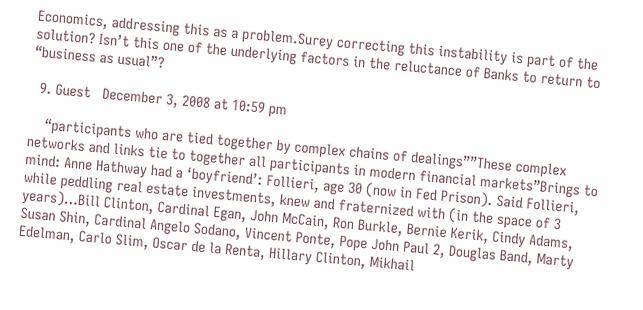Economics, addressing this as a problem.Surey correcting this instability is part of the solution? Isn’t this one of the underlying factors in the reluctance of Banks to return to “business as usual”?

  9. Guest   December 3, 2008 at 10:59 pm

    “participants who are tied together by complex chains of dealings””These complex networks and links tie to together all participants in modern financial markets”Brings to mind: Anne Hathway had a ‘boyfriend’: Follieri, age 30 (now in Fed Prison). Said Follieri, while peddling real estate investments, knew and fraternized with (in the space of 3 years)…Bill Clinton, Cardinal Egan, John McCain, Ron Burkle, Bernie Kerik, Cindy Adams, Susan Shin, Cardinal Angelo Sodano, Vincent Ponte, Pope John Paul 2, Douglas Band, Marty Edelman, Carlo Slim, Oscar de la Renta, Hillary Clinton, Mikhail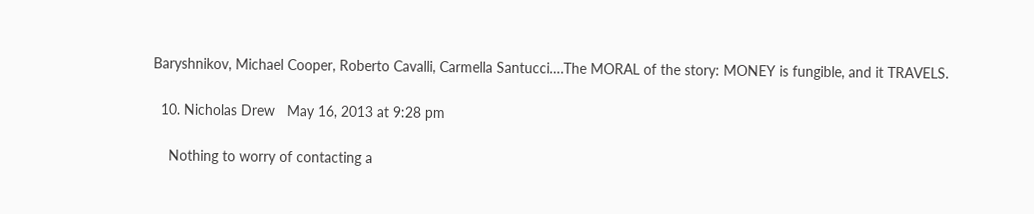Baryshnikov, Michael Cooper, Roberto Cavalli, Carmella Santucci….The MORAL of the story: MONEY is fungible, and it TRAVELS.

  10. Nicholas Drew   May 16, 2013 at 9:28 pm

    Nothing to worry of contacting a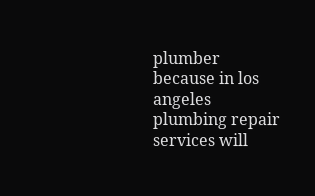plumber because in los angeles plumbing repair services will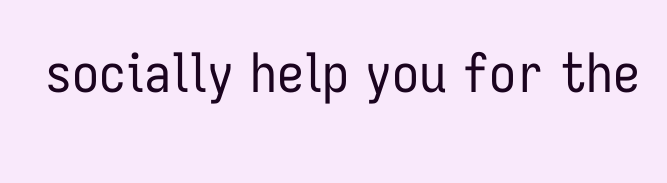socially help you for the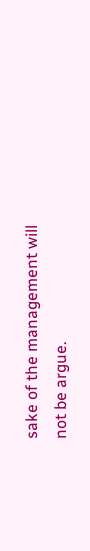sake of the management will not be argue.